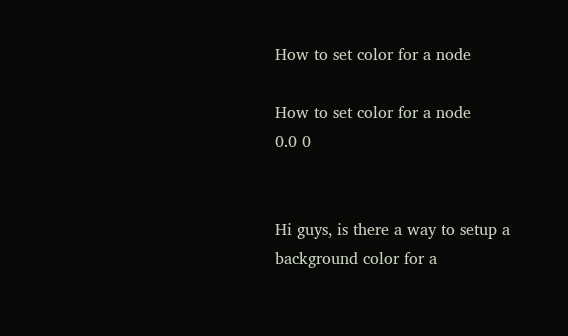How to set color for a node

How to set color for a node
0.0 0


Hi guys, is there a way to setup a background color for a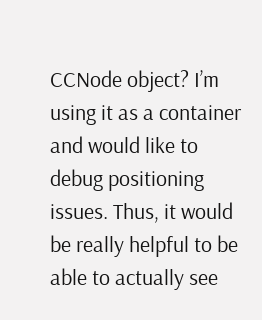CCNode object? I’m using it as a container and would like to debug positioning issues. Thus, it would be really helpful to be able to actually see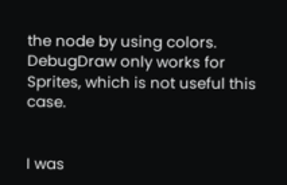the node by using colors. DebugDraw only works for Sprites, which is not useful this case.


I was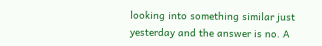looking into something similar just yesterday and the answer is no. A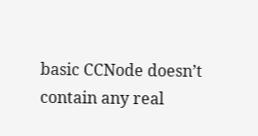basic CCNode doesn’t contain any real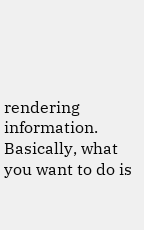rendering information. Basically, what you want to do is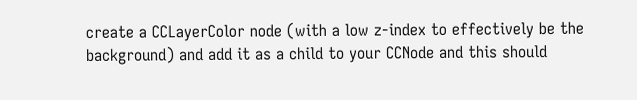create a CCLayerColor node (with a low z-index to effectively be the background) and add it as a child to your CCNode and this should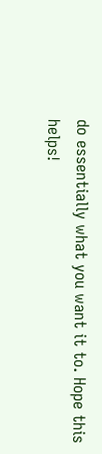do essentially what you want it to. Hope this helps!